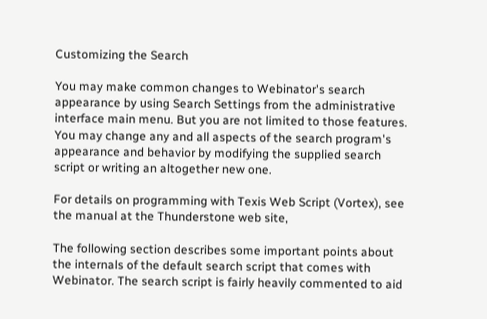Customizing the Search

You may make common changes to Webinator's search appearance by using Search Settings from the administrative interface main menu. But you are not limited to those features. You may change any and all aspects of the search program's appearance and behavior by modifying the supplied search script or writing an altogether new one.

For details on programming with Texis Web Script (Vortex), see the manual at the Thunderstone web site,

The following section describes some important points about the internals of the default search script that comes with Webinator. The search script is fairly heavily commented to aid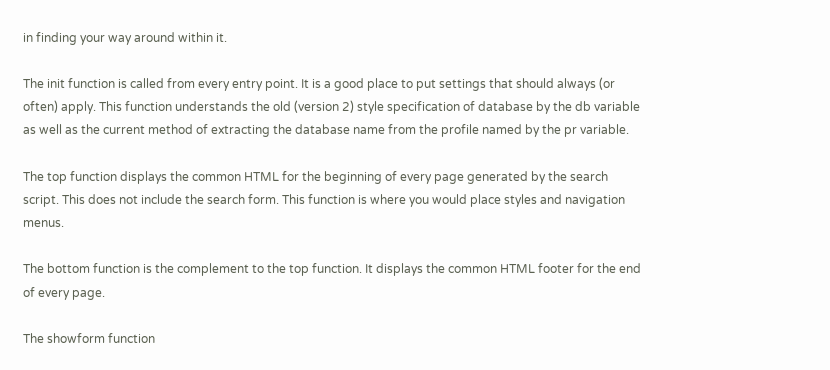in finding your way around within it.

The init function is called from every entry point. It is a good place to put settings that should always (or often) apply. This function understands the old (version 2) style specification of database by the db variable as well as the current method of extracting the database name from the profile named by the pr variable.

The top function displays the common HTML for the beginning of every page generated by the search script. This does not include the search form. This function is where you would place styles and navigation menus.

The bottom function is the complement to the top function. It displays the common HTML footer for the end of every page.

The showform function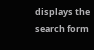displays the search form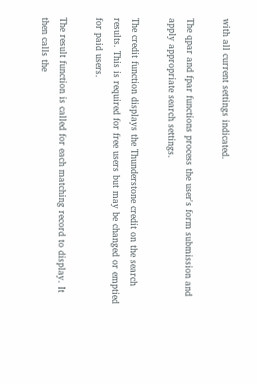with all current settings indicated.

The qpar and fpar functions process the user's form submission and apply appropriate search settings.

The credit function displays the Thunderstone credit on the search results. This is required for free users but may be changed or emptied for paid users.

The result function is called for each matching record to display. It then calls the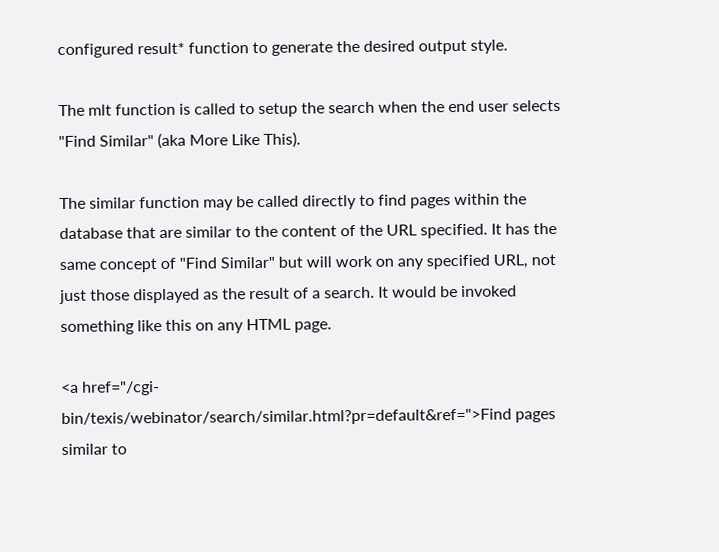configured result* function to generate the desired output style.

The mlt function is called to setup the search when the end user selects "Find Similar" (aka More Like This).

The similar function may be called directly to find pages within the database that are similar to the content of the URL specified. It has the same concept of "Find Similar" but will work on any specified URL, not just those displayed as the result of a search. It would be invoked something like this on any HTML page.

<a href="/cgi-bin/texis/webinator/search/similar.html?pr=default&ref=">Find pages similar to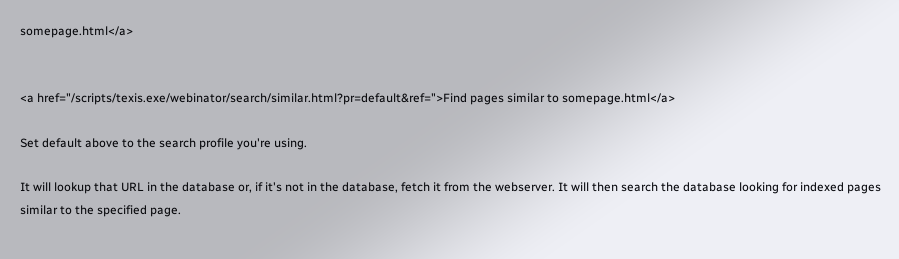somepage.html</a>


<a href="/scripts/texis.exe/webinator/search/similar.html?pr=default&ref=">Find pages similar to somepage.html</a>

Set default above to the search profile you're using.

It will lookup that URL in the database or, if it's not in the database, fetch it from the webserver. It will then search the database looking for indexed pages similar to the specified page.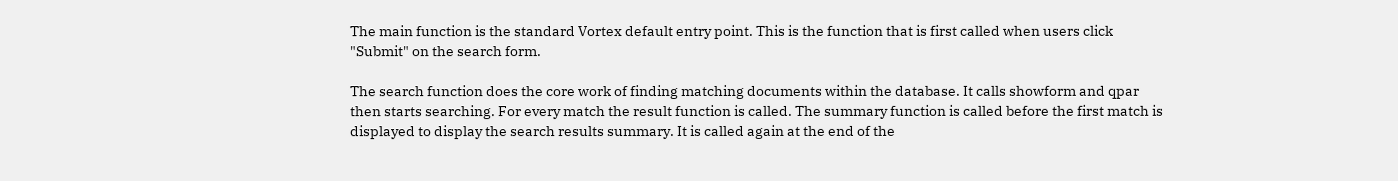The main function is the standard Vortex default entry point. This is the function that is first called when users click "Submit" on the search form.

The search function does the core work of finding matching documents within the database. It calls showform and qpar then starts searching. For every match the result function is called. The summary function is called before the first match is displayed to display the search results summary. It is called again at the end of the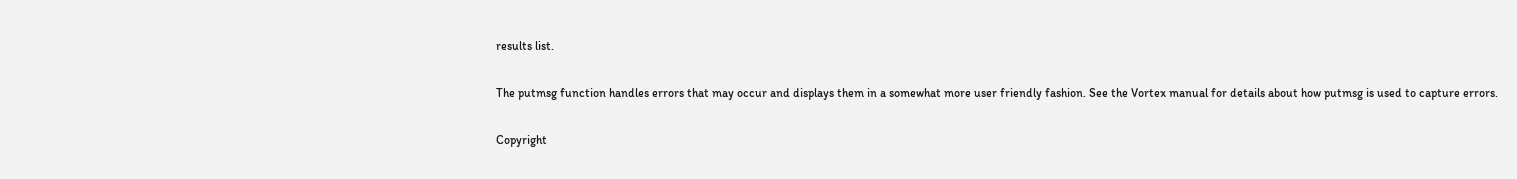results list.

The putmsg function handles errors that may occur and displays them in a somewhat more user friendly fashion. See the Vortex manual for details about how putmsg is used to capture errors.

Copyright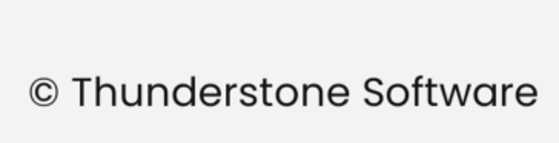© Thunderstone Software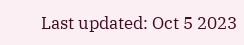Last updated: Oct 5 2023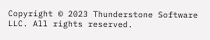Copyright © 2023 Thunderstone Software LLC. All rights reserved.